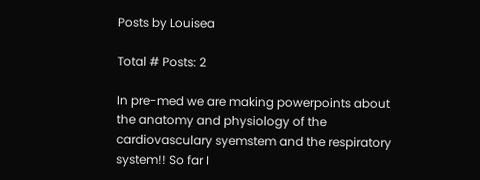Posts by Louisea

Total # Posts: 2

In pre-med we are making powerpoints about the anatomy and physiology of the cardiovasculary syemstem and the respiratory system!! So far I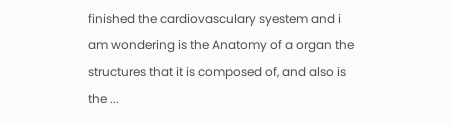finished the cardiovasculary syestem and i am wondering is the Anatomy of a organ the structures that it is composed of, and also is the ...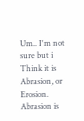Um.. I'm not sure but i Think it is Abrasion, or Erosion. Abrasion is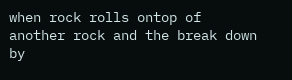when rock rolls ontop of another rock and the break down by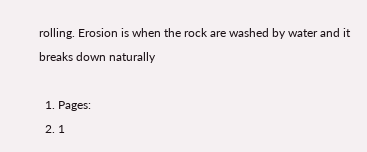rolling. Erosion is when the rock are washed by water and it breaks down naturally

  1. Pages:
  2. 1